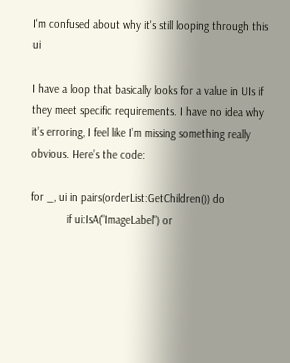I'm confused about why it's still looping through this ui

I have a loop that basically looks for a value in UIs if they meet specific requirements. I have no idea why it’s erroring, I feel like I’m missing something really obvious. Here’s the code:

for _, ui in pairs(orderList:GetChildren()) do
            if ui:IsA("ImageLabel") or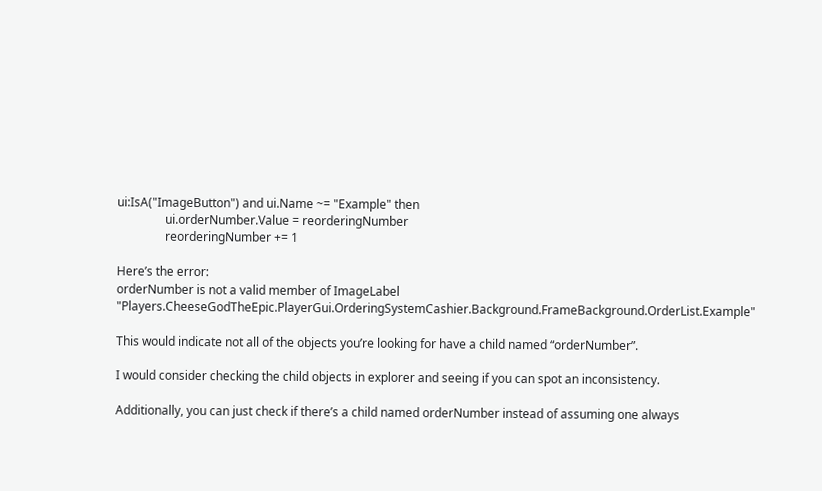ui:IsA("ImageButton") and ui.Name ~= "Example" then
                ui.orderNumber.Value = reorderingNumber
                reorderingNumber += 1

Here’s the error:
orderNumber is not a valid member of ImageLabel "Players.CheeseGodTheEpic.PlayerGui.OrderingSystemCashier.Background.FrameBackground.OrderList.Example"

This would indicate not all of the objects you’re looking for have a child named “orderNumber”.

I would consider checking the child objects in explorer and seeing if you can spot an inconsistency.

Additionally, you can just check if there’s a child named orderNumber instead of assuming one always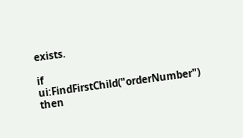exists.

if ui:FindFirstChild("orderNumber") then